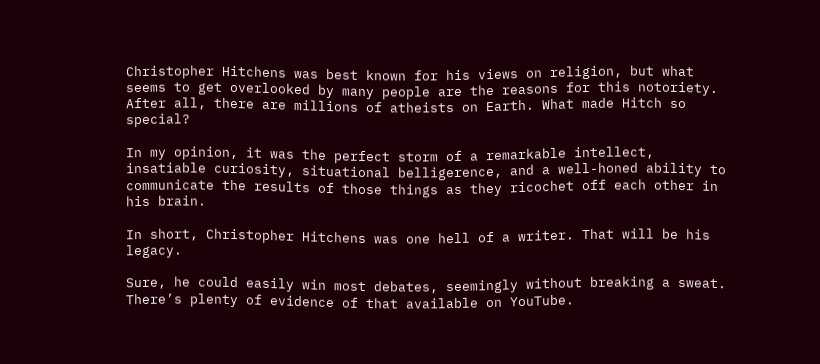Christopher Hitchens was best known for his views on religion, but what seems to get overlooked by many people are the reasons for this notoriety. After all, there are millions of atheists on Earth. What made Hitch so special?

In my opinion, it was the perfect storm of a remarkable intellect, insatiable curiosity, situational belligerence, and a well-honed ability to communicate the results of those things as they ricochet off each other in his brain.

In short, Christopher Hitchens was one hell of a writer. That will be his legacy.

Sure, he could easily win most debates, seemingly without breaking a sweat. There’s plenty of evidence of that available on YouTube.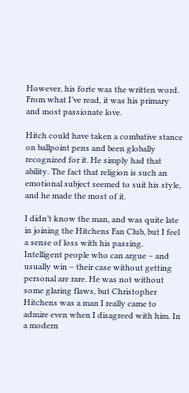However, his forte was the written word. From what I’ve read, it was his primary and most passionate love.

Hitch could have taken a combative stance on ballpoint pens and been globally recognized for it. He simply had that ability. The fact that religion is such an emotional subject seemed to suit his style, and he made the most of it.

I didn’t know the man, and was quite late in joining the Hitchens Fan Club, but I feel a sense of loss with his passing. Intelligent people who can argue – and usually win – their case without getting personal are rare. He was not without some glaring flaws, but Christopher Hitchens was a man I really came to admire even when I disagreed with him. In a modern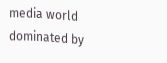media world dominated by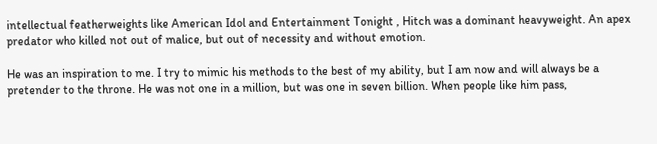intellectual featherweights like American Idol and Entertainment Tonight , Hitch was a dominant heavyweight. An apex predator who killed not out of malice, but out of necessity and without emotion.

He was an inspiration to me. I try to mimic his methods to the best of my ability, but I am now and will always be a pretender to the throne. He was not one in a million, but was one in seven billion. When people like him pass,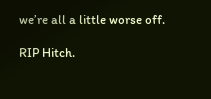we’re all a little worse off.

RIP Hitch.